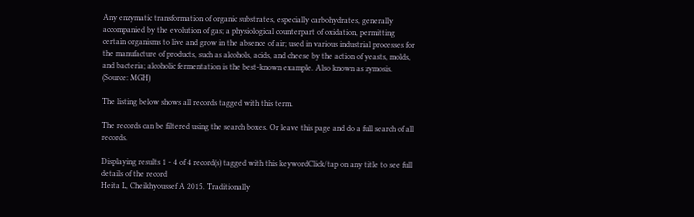Any enzymatic transformation of organic substrates, especially carbohydrates, generally accompanied by the evolution of gas; a physiological counterpart of oxidation, permitting certain organisms to live and grow in the absence of air; used in various industrial processes for the manufacture of products, such as alcohols, acids, and cheese by the action of yeasts, molds, and bacteria; alcoholic fermentation is the best-known example. Also known as zymosis. (Source: MGH)

The listing below shows all records tagged with this term.

The records can be filtered using the search boxes. Or leave this page and do a full search of all records.

Displaying results 1 - 4 of 4 record(s) tagged with this keywordClick/tap on any title to see full details of the record
Heita L, Cheikhyoussef A 2015. Traditionally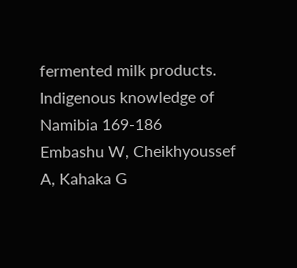fermented milk products. Indigenous knowledge of Namibia 169-186
Embashu W, Cheikhyoussef A, Kahaka G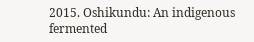2015. Oshikundu: An indigenous fermented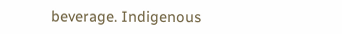beverage. Indigenous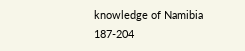knowledge of Namibia 187-204